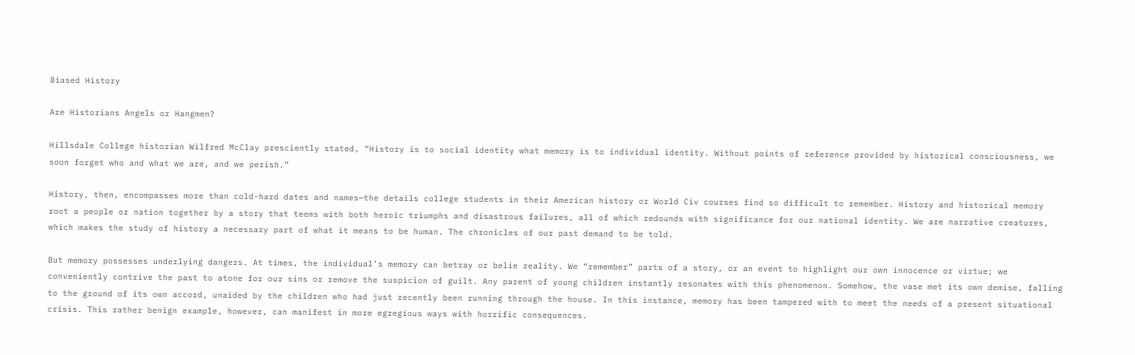Biased History

Are Historians Angels or Hangmen?

Hillsdale College historian Wilfred McClay presciently stated, “History is to social identity what memory is to individual identity. Without points of reference provided by historical consciousness, we soon forget who and what we are, and we perish.”

History, then, encompasses more than cold-hard dates and names—the details college students in their American history or World Civ courses find so difficult to remember. History and historical memory root a people or nation together by a story that teems with both heroic triumphs and disastrous failures, all of which redounds with significance for our national identity. We are narrative creatures, which makes the study of history a necessary part of what it means to be human. The chronicles of our past demand to be told.

But memory possesses underlying dangers. At times, the individual’s memory can betray or belie reality. We “remember” parts of a story, or an event to highlight our own innocence or virtue; we conveniently contrive the past to atone for our sins or remove the suspicion of guilt. Any parent of young children instantly resonates with this phenomenon. Somehow, the vase met its own demise, falling to the ground of its own accord, unaided by the children who had just recently been running through the house. In this instance, memory has been tampered with to meet the needs of a present situational crisis. This rather benign example, however, can manifest in more egregious ways with horrific consequences.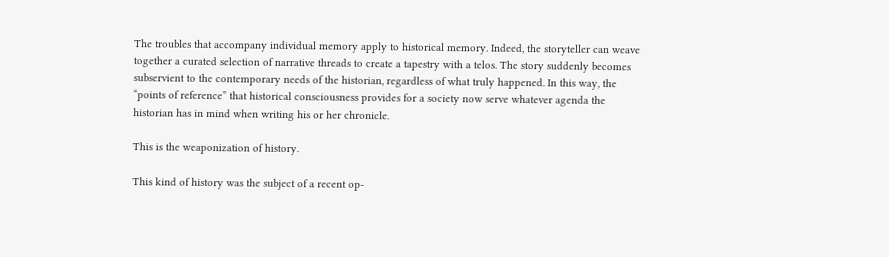The troubles that accompany individual memory apply to historical memory. Indeed, the storyteller can weave together a curated selection of narrative threads to create a tapestry with a telos. The story suddenly becomes subservient to the contemporary needs of the historian, regardless of what truly happened. In this way, the “points of reference” that historical consciousness provides for a society now serve whatever agenda the historian has in mind when writing his or her chronicle.

This is the weaponization of history.

This kind of history was the subject of a recent op-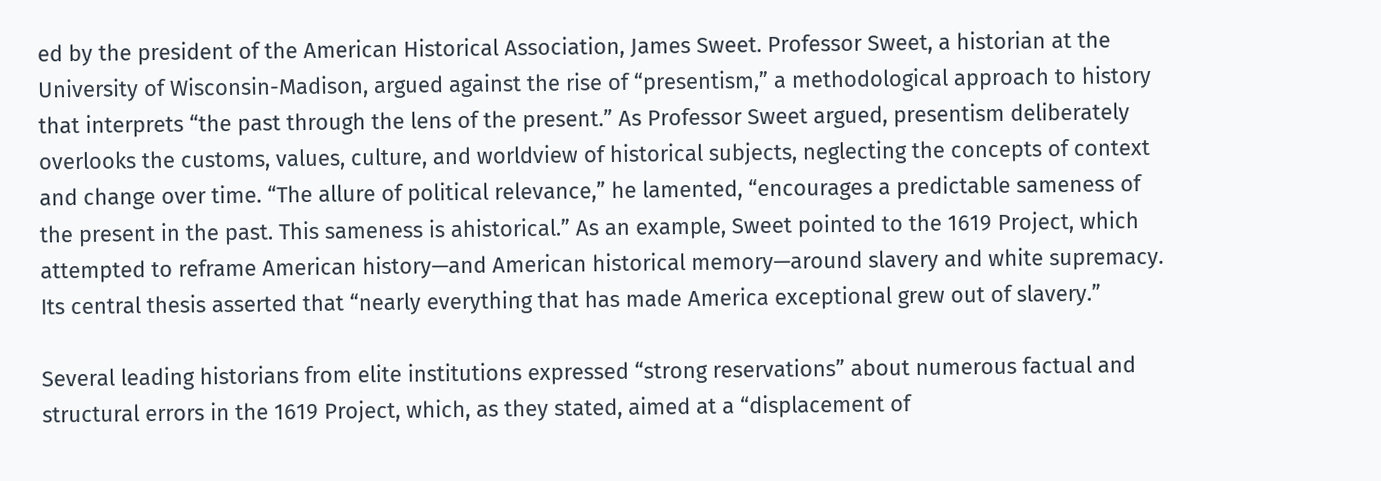ed by the president of the American Historical Association, James Sweet. Professor Sweet, a historian at the University of Wisconsin-Madison, argued against the rise of “presentism,” a methodological approach to history that interprets “the past through the lens of the present.” As Professor Sweet argued, presentism deliberately overlooks the customs, values, culture, and worldview of historical subjects, neglecting the concepts of context and change over time. “The allure of political relevance,” he lamented, “encourages a predictable sameness of the present in the past. This sameness is ahistorical.” As an example, Sweet pointed to the 1619 Project, which attempted to reframe American history—and American historical memory—around slavery and white supremacy. Its central thesis asserted that “nearly everything that has made America exceptional grew out of slavery.”

Several leading historians from elite institutions expressed “strong reservations” about numerous factual and structural errors in the 1619 Project, which, as they stated, aimed at a “displacement of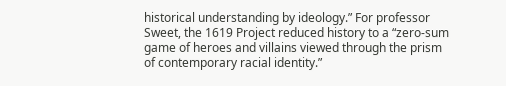historical understanding by ideology.” For professor Sweet, the 1619 Project reduced history to a “zero-sum game of heroes and villains viewed through the prism of contemporary racial identity.”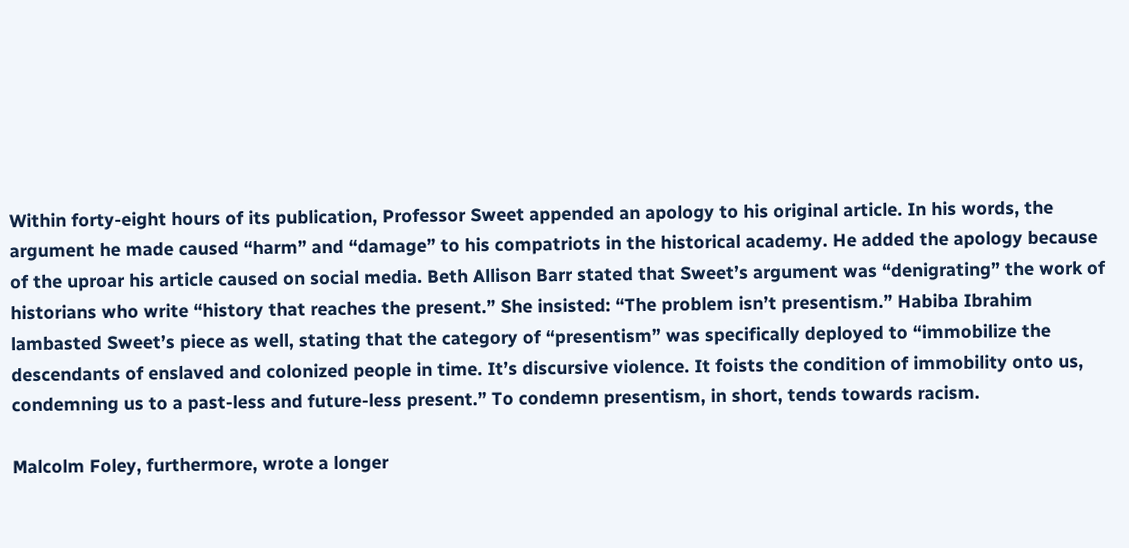Within forty-eight hours of its publication, Professor Sweet appended an apology to his original article. In his words, the argument he made caused “harm” and “damage” to his compatriots in the historical academy. He added the apology because of the uproar his article caused on social media. Beth Allison Barr stated that Sweet’s argument was “denigrating” the work of historians who write “history that reaches the present.” She insisted: “The problem isn’t presentism.” Habiba Ibrahim lambasted Sweet’s piece as well, stating that the category of “presentism” was specifically deployed to “immobilize the descendants of enslaved and colonized people in time. It’s discursive violence. It foists the condition of immobility onto us, condemning us to a past-less and future-less present.” To condemn presentism, in short, tends towards racism.

Malcolm Foley, furthermore, wrote a longer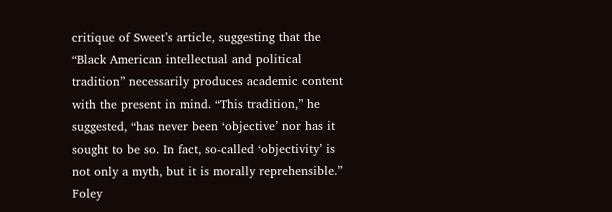critique of Sweet’s article, suggesting that the “Black American intellectual and political tradition” necessarily produces academic content with the present in mind. “This tradition,” he suggested, “has never been ‘objective’ nor has it sought to be so. In fact, so-called ‘objectivity’ is not only a myth, but it is morally reprehensible.” Foley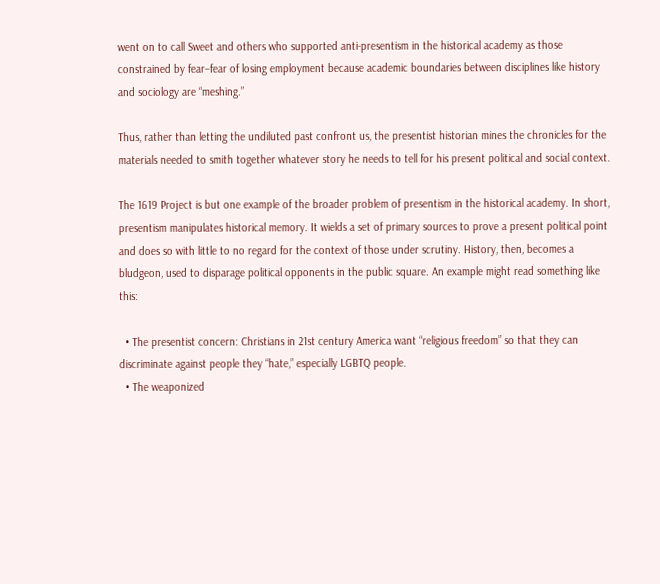went on to call Sweet and others who supported anti-presentism in the historical academy as those constrained by fear–fear of losing employment because academic boundaries between disciplines like history and sociology are “meshing.”

Thus, rather than letting the undiluted past confront us, the presentist historian mines the chronicles for the materials needed to smith together whatever story he needs to tell for his present political and social context.

The 1619 Project is but one example of the broader problem of presentism in the historical academy. In short, presentism manipulates historical memory. It wields a set of primary sources to prove a present political point and does so with little to no regard for the context of those under scrutiny. History, then, becomes a bludgeon, used to disparage political opponents in the public square. An example might read something like this:

  • The presentist concern: Christians in 21st century America want “religious freedom” so that they can discriminate against people they “hate,” especially LGBTQ people.
  • The weaponized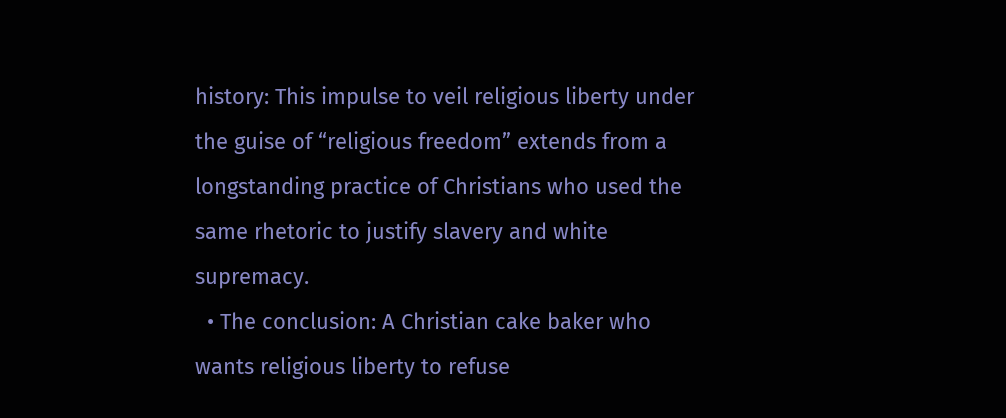history: This impulse to veil religious liberty under the guise of “religious freedom” extends from a longstanding practice of Christians who used the same rhetoric to justify slavery and white supremacy.
  • The conclusion: A Christian cake baker who wants religious liberty to refuse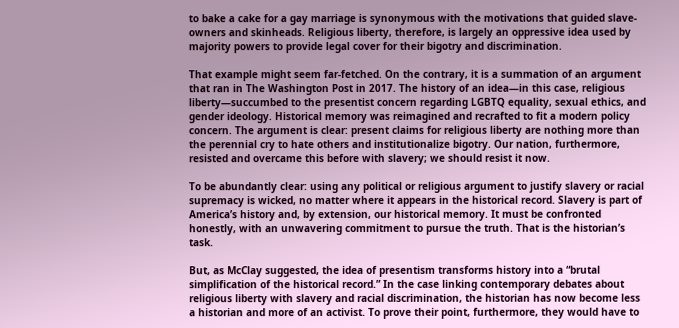to bake a cake for a gay marriage is synonymous with the motivations that guided slave-owners and skinheads. Religious liberty, therefore, is largely an oppressive idea used by majority powers to provide legal cover for their bigotry and discrimination.

That example might seem far-fetched. On the contrary, it is a summation of an argument that ran in The Washington Post in 2017. The history of an idea—in this case, religious liberty—succumbed to the presentist concern regarding LGBTQ equality, sexual ethics, and gender ideology. Historical memory was reimagined and recrafted to fit a modern policy concern. The argument is clear: present claims for religious liberty are nothing more than the perennial cry to hate others and institutionalize bigotry. Our nation, furthermore, resisted and overcame this before with slavery; we should resist it now.

To be abundantly clear: using any political or religious argument to justify slavery or racial supremacy is wicked, no matter where it appears in the historical record. Slavery is part of America’s history and, by extension, our historical memory. It must be confronted honestly, with an unwavering commitment to pursue the truth. That is the historian’s task.

But, as McClay suggested, the idea of presentism transforms history into a “brutal simplification of the historical record.” In the case linking contemporary debates about religious liberty with slavery and racial discrimination, the historian has now become less a historian and more of an activist. To prove their point, furthermore, they would have to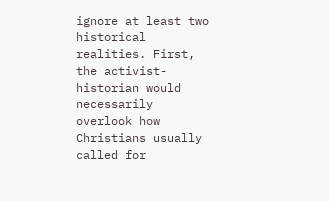ignore at least two historical realities. First, the activist-historian would necessarily overlook how Christians usually called for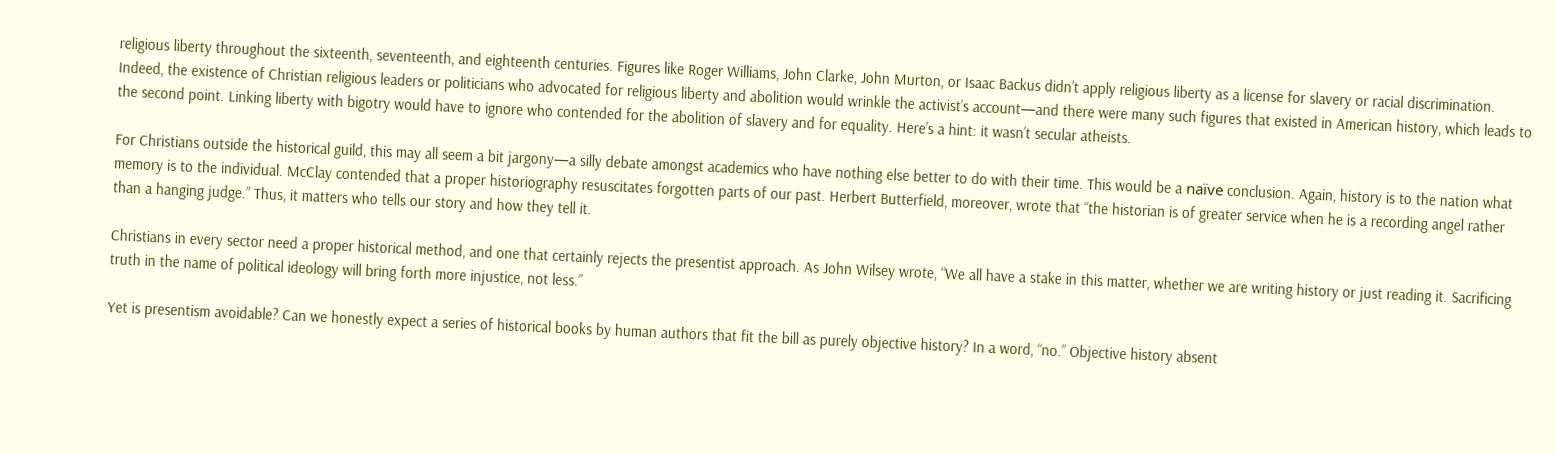religious liberty throughout the sixteenth, seventeenth, and eighteenth centuries. Figures like Roger Williams, John Clarke, John Murton, or Isaac Backus didn’t apply religious liberty as a license for slavery or racial discrimination. Indeed, the existence of Christian religious leaders or politicians who advocated for religious liberty and abolition would wrinkle the activist’s account—and there were many such figures that existed in American history, which leads to the second point. Linking liberty with bigotry would have to ignore who contended for the abolition of slavery and for equality. Here’s a hint: it wasn’t secular atheists.

For Christians outside the historical guild, this may all seem a bit jargony—a silly debate amongst academics who have nothing else better to do with their time. This would be a naïve conclusion. Again, history is to the nation what memory is to the individual. McClay contended that a proper historiography resuscitates forgotten parts of our past. Herbert Butterfield, moreover, wrote that “the historian is of greater service when he is a recording angel rather than a hanging judge.” Thus, it matters who tells our story and how they tell it.

Christians in every sector need a proper historical method, and one that certainly rejects the presentist approach. As John Wilsey wrote, “We all have a stake in this matter, whether we are writing history or just reading it. Sacrificing truth in the name of political ideology will bring forth more injustice, not less.”

Yet is presentism avoidable? Can we honestly expect a series of historical books by human authors that fit the bill as purely objective history? In a word, “no.” Objective history absent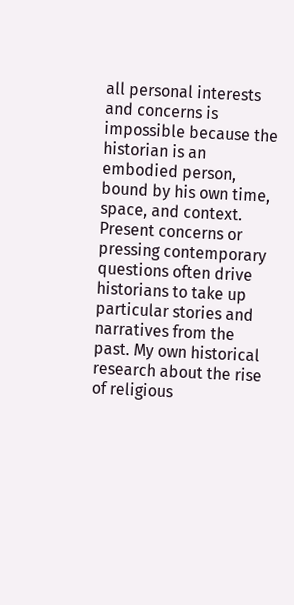all personal interests and concerns is impossible because the historian is an embodied person, bound by his own time, space, and context. Present concerns or pressing contemporary questions often drive historians to take up particular stories and narratives from the past. My own historical research about the rise of religious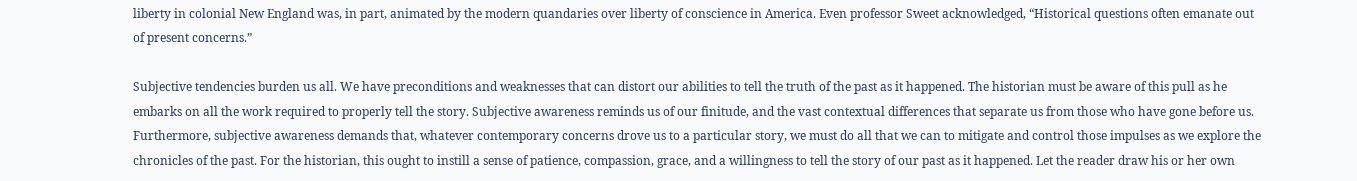liberty in colonial New England was, in part, animated by the modern quandaries over liberty of conscience in America. Even professor Sweet acknowledged, “Historical questions often emanate out of present concerns.”

Subjective tendencies burden us all. We have preconditions and weaknesses that can distort our abilities to tell the truth of the past as it happened. The historian must be aware of this pull as he embarks on all the work required to properly tell the story. Subjective awareness reminds us of our finitude, and the vast contextual differences that separate us from those who have gone before us. Furthermore, subjective awareness demands that, whatever contemporary concerns drove us to a particular story, we must do all that we can to mitigate and control those impulses as we explore the chronicles of the past. For the historian, this ought to instill a sense of patience, compassion, grace, and a willingness to tell the story of our past as it happened. Let the reader draw his or her own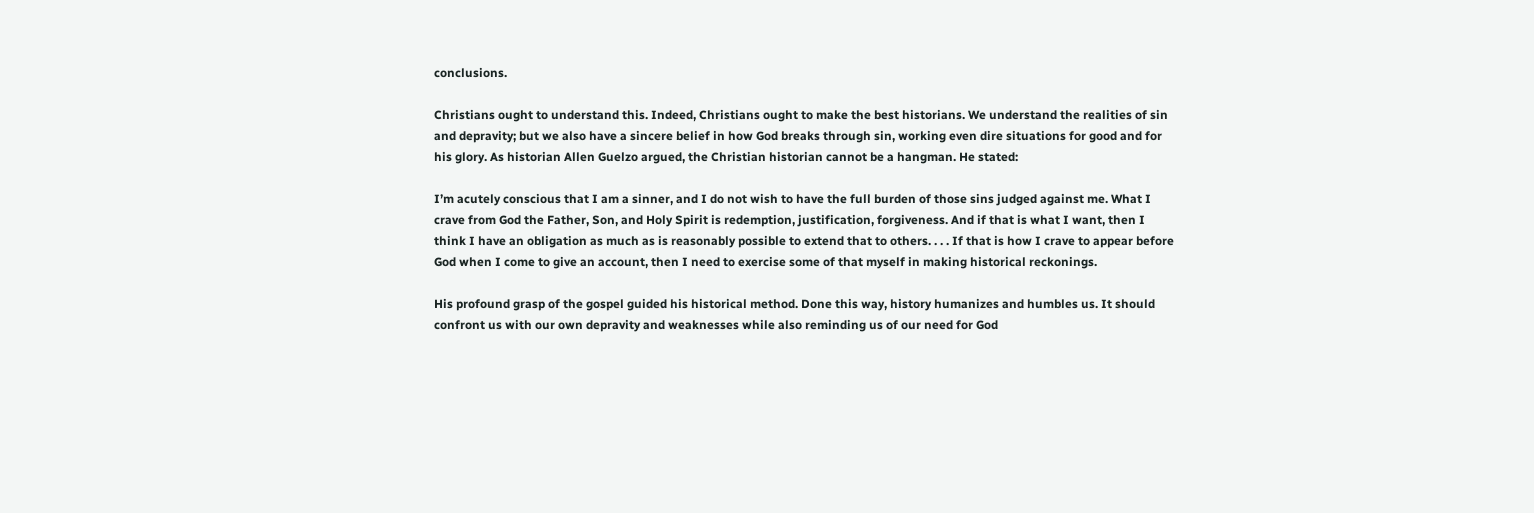conclusions.

Christians ought to understand this. Indeed, Christians ought to make the best historians. We understand the realities of sin and depravity; but we also have a sincere belief in how God breaks through sin, working even dire situations for good and for his glory. As historian Allen Guelzo argued, the Christian historian cannot be a hangman. He stated:

I’m acutely conscious that I am a sinner, and I do not wish to have the full burden of those sins judged against me. What I crave from God the Father, Son, and Holy Spirit is redemption, justification, forgiveness. And if that is what I want, then I think I have an obligation as much as is reasonably possible to extend that to others. . . . If that is how I crave to appear before God when I come to give an account, then I need to exercise some of that myself in making historical reckonings.

His profound grasp of the gospel guided his historical method. Done this way, history humanizes and humbles us. It should confront us with our own depravity and weaknesses while also reminding us of our need for God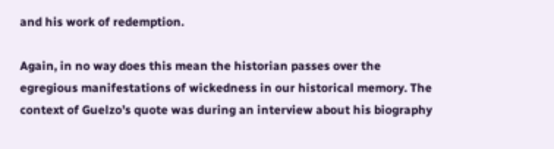and his work of redemption.

Again, in no way does this mean the historian passes over the egregious manifestations of wickedness in our historical memory. The context of Guelzo’s quote was during an interview about his biography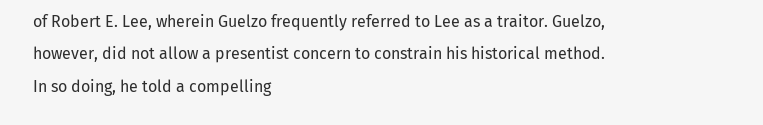of Robert E. Lee, wherein Guelzo frequently referred to Lee as a traitor. Guelzo, however, did not allow a presentist concern to constrain his historical method. In so doing, he told a compelling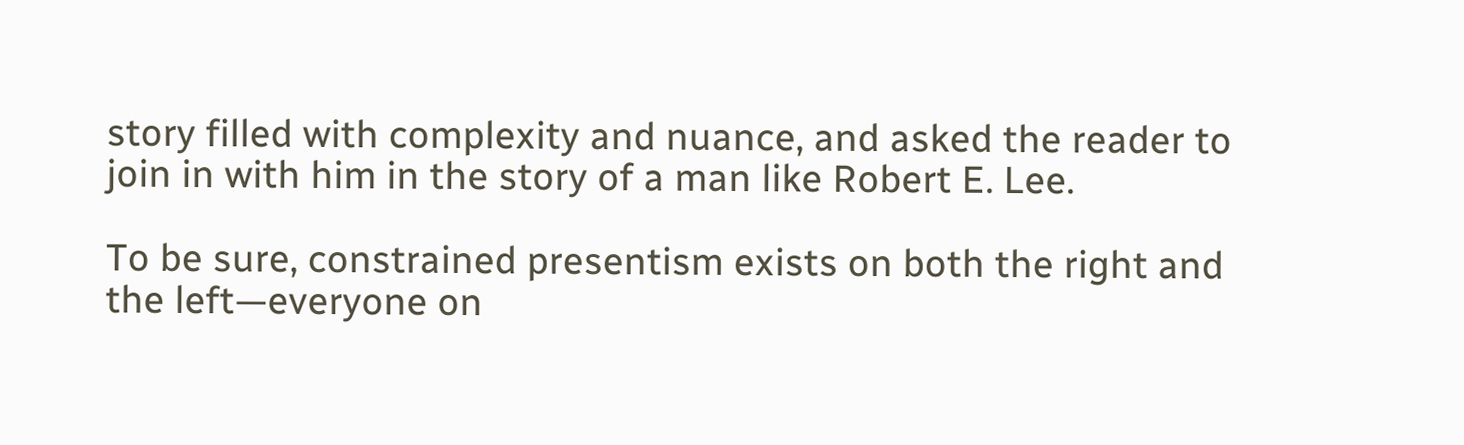story filled with complexity and nuance, and asked the reader to join in with him in the story of a man like Robert E. Lee.

To be sure, constrained presentism exists on both the right and the left—everyone on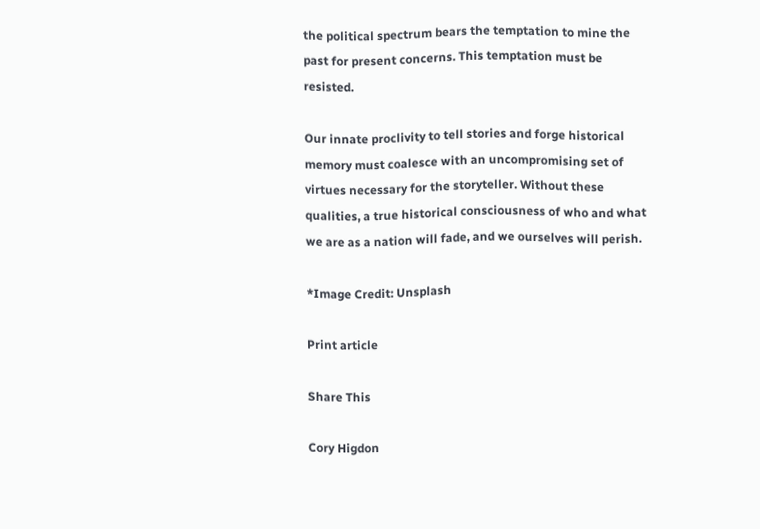the political spectrum bears the temptation to mine the past for present concerns. This temptation must be resisted.

Our innate proclivity to tell stories and forge historical memory must coalesce with an uncompromising set of virtues necessary for the storyteller. Without these qualities, a true historical consciousness of who and what we are as a nation will fade, and we ourselves will perish.

*Image Credit: Unsplash

Print article

Share This

Cory Higdon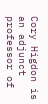Cory Higdon is an adjunct professor of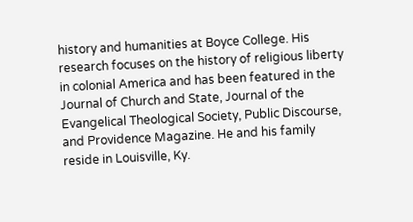history and humanities at Boyce College. His research focuses on the history of religious liberty in colonial America and has been featured in the Journal of Church and State, Journal of the Evangelical Theological Society, Public Discourse, and Providence Magazine. He and his family reside in Louisville, Ky.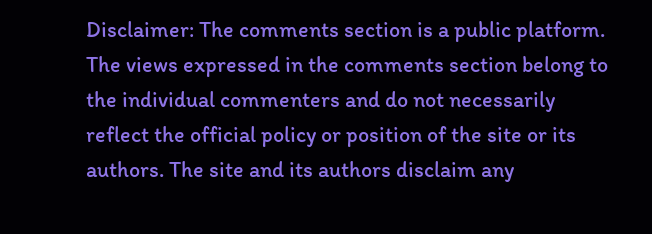Disclaimer: The comments section is a public platform. The views expressed in the comments section belong to the individual commenters and do not necessarily reflect the official policy or position of the site or its authors. The site and its authors disclaim any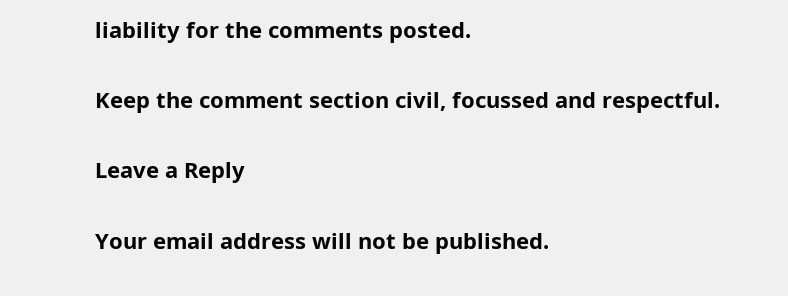liability for the comments posted.

Keep the comment section civil, focussed and respectful.

Leave a Reply

Your email address will not be published.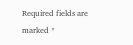Required fields are marked *